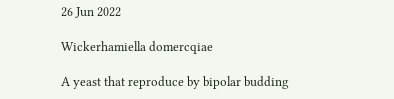26 Jun 2022

Wickerhamiella domercqiae

A yeast that reproduce by bipolar budding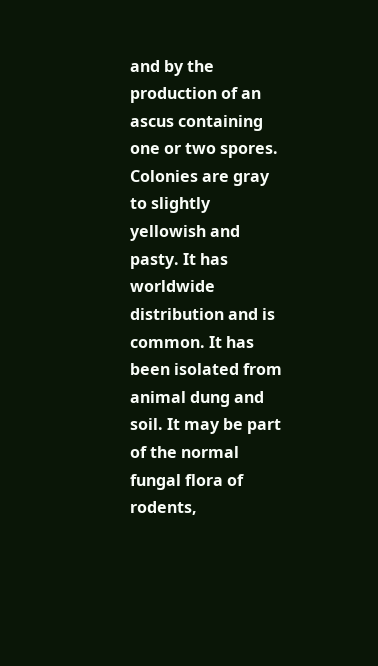and by the production of an ascus containing one or two spores. Colonies are gray to slightly yellowish and pasty. It has worldwide distribution and is common. It has been isolated from animal dung and soil. It may be part of the normal fungal flora of rodents,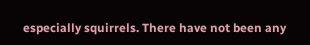especially squirrels. There have not been any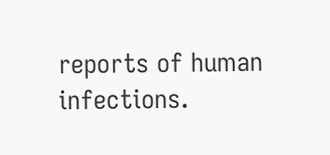reports of human infections.